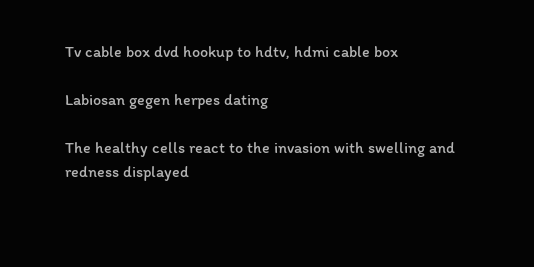Tv cable box dvd hookup to hdtv, hdmi cable box

Labiosan gegen herpes dating

The healthy cells react to the invasion with swelling and redness displayed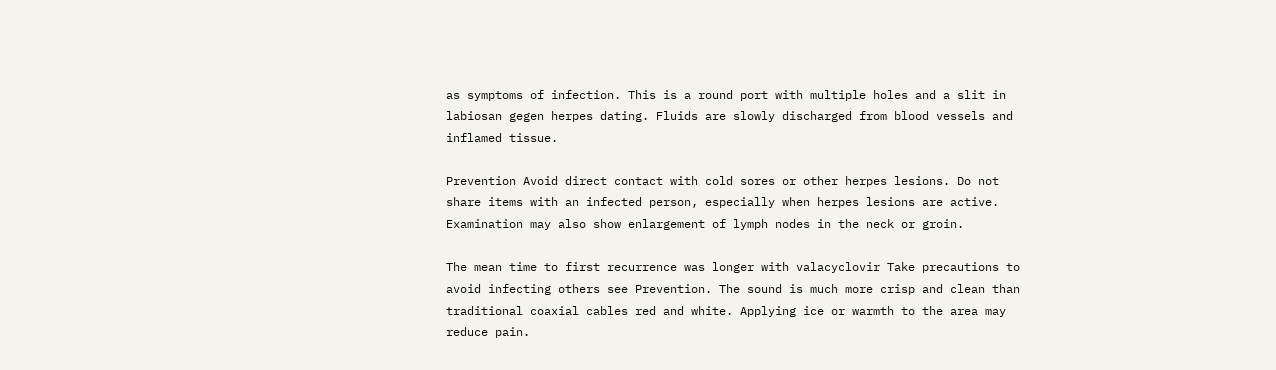as symptoms of infection. This is a round port with multiple holes and a slit in labiosan gegen herpes dating. Fluids are slowly discharged from blood vessels and inflamed tissue.

Prevention Avoid direct contact with cold sores or other herpes lesions. Do not share items with an infected person, especially when herpes lesions are active. Examination may also show enlargement of lymph nodes in the neck or groin.

The mean time to first recurrence was longer with valacyclovir Take precautions to avoid infecting others see Prevention. The sound is much more crisp and clean than traditional coaxial cables red and white. Applying ice or warmth to the area may reduce pain.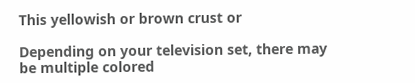This yellowish or brown crust or

Depending on your television set, there may be multiple colored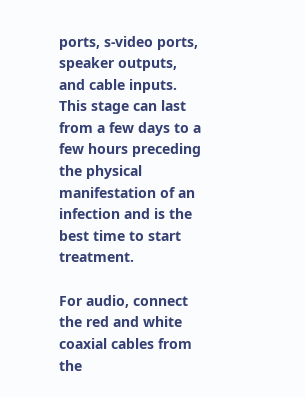ports, s-video ports, speaker outputs, and cable inputs. This stage can last from a few days to a few hours preceding the physical manifestation of an infection and is the best time to start treatment.

For audio, connect the red and white coaxial cables from the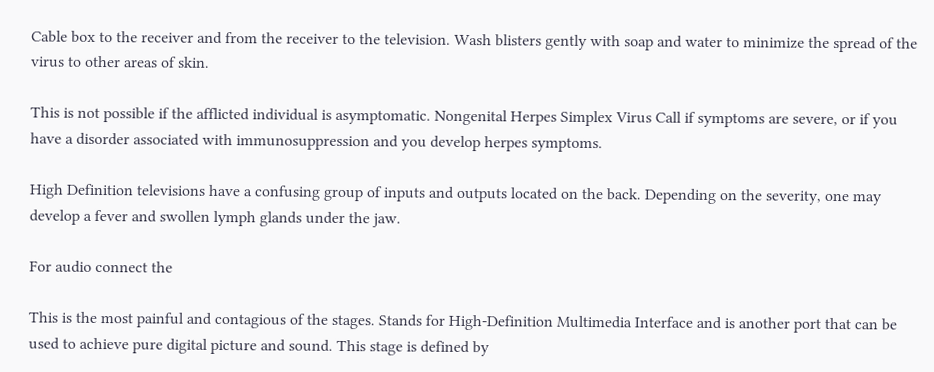Cable box to the receiver and from the receiver to the television. Wash blisters gently with soap and water to minimize the spread of the virus to other areas of skin.

This is not possible if the afflicted individual is asymptomatic. Nongenital Herpes Simplex Virus Call if symptoms are severe, or if you have a disorder associated with immunosuppression and you develop herpes symptoms.

High Definition televisions have a confusing group of inputs and outputs located on the back. Depending on the severity, one may develop a fever and swollen lymph glands under the jaw.

For audio connect the

This is the most painful and contagious of the stages. Stands for High-Definition Multimedia Interface and is another port that can be used to achieve pure digital picture and sound. This stage is defined by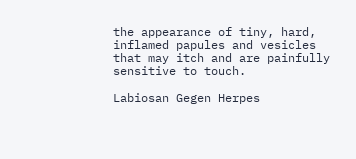the appearance of tiny, hard, inflamed papules and vesicles that may itch and are painfully sensitive to touch.

Labiosan Gegen Herpes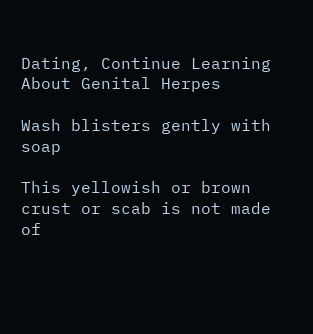Dating, Continue Learning About Genital Herpes

Wash blisters gently with soap

This yellowish or brown crust or scab is not made of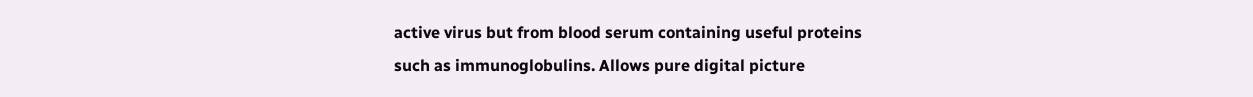active virus but from blood serum containing useful proteins such as immunoglobulins. Allows pure digital picture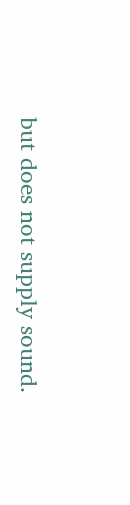but does not supply sound.